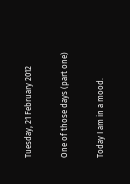Tuesday, 21 February 2012

One of those days (part one)

Today I am in a mood.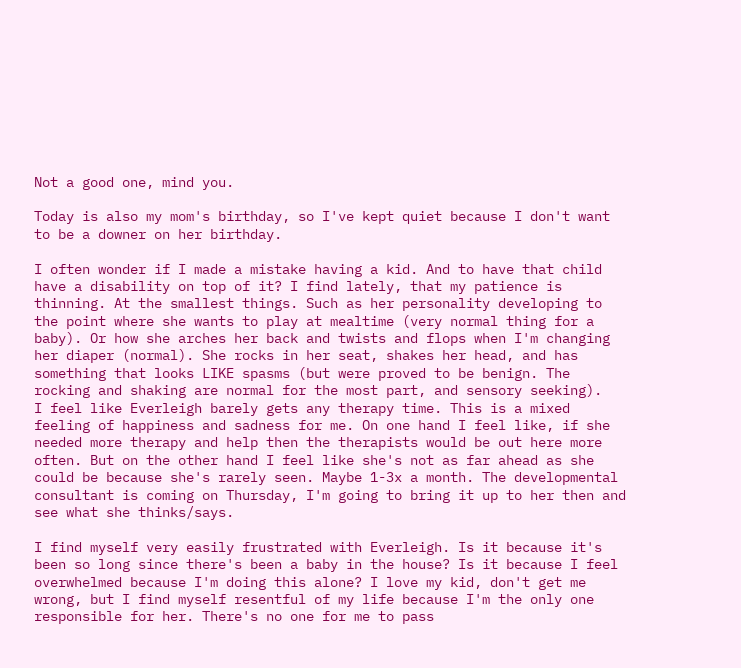Not a good one, mind you.

Today is also my mom's birthday, so I've kept quiet because I don't want to be a downer on her birthday.

I often wonder if I made a mistake having a kid. And to have that child have a disability on top of it? I find lately, that my patience is thinning. At the smallest things. Such as her personality developing to the point where she wants to play at mealtime (very normal thing for a baby). Or how she arches her back and twists and flops when I'm changing her diaper (normal). She rocks in her seat, shakes her head, and has something that looks LIKE spasms (but were proved to be benign. The rocking and shaking are normal for the most part, and sensory seeking).
I feel like Everleigh barely gets any therapy time. This is a mixed feeling of happiness and sadness for me. On one hand I feel like, if she needed more therapy and help then the therapists would be out here more often. But on the other hand I feel like she's not as far ahead as she could be because she's rarely seen. Maybe 1-3x a month. The developmental consultant is coming on Thursday, I'm going to bring it up to her then and see what she thinks/says.

I find myself very easily frustrated with Everleigh. Is it because it's been so long since there's been a baby in the house? Is it because I feel overwhelmed because I'm doing this alone? I love my kid, don't get me wrong, but I find myself resentful of my life because I'm the only one responsible for her. There's no one for me to pass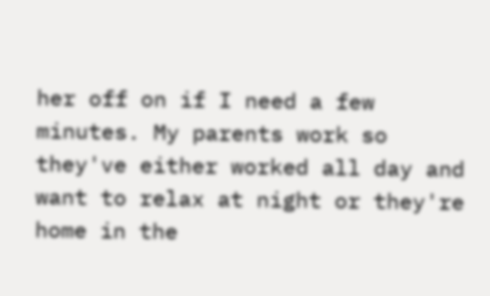her off on if I need a few minutes. My parents work so they've either worked all day and want to relax at night or they're home in the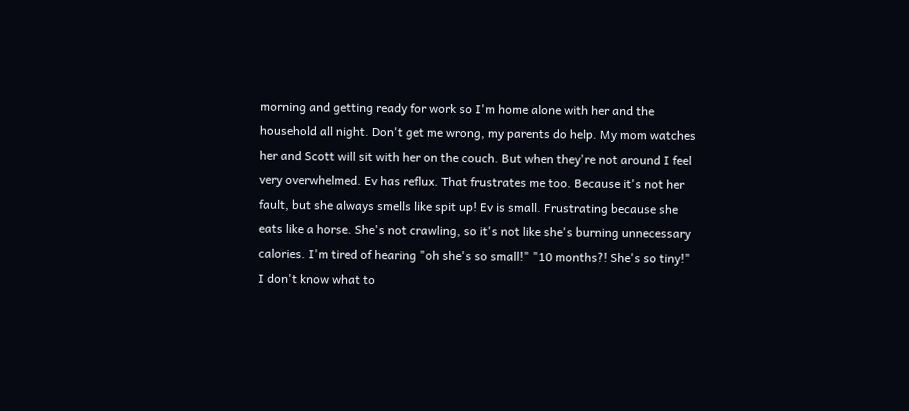morning and getting ready for work so I'm home alone with her and the household all night. Don't get me wrong, my parents do help. My mom watches her and Scott will sit with her on the couch. But when they're not around I feel very overwhelmed. Ev has reflux. That frustrates me too. Because it's not her fault, but she always smells like spit up! Ev is small. Frustrating because she eats like a horse. She's not crawling, so it's not like she's burning unnecessary calories. I'm tired of hearing "oh she's so small!" "10 months?! She's so tiny!" I don't know what to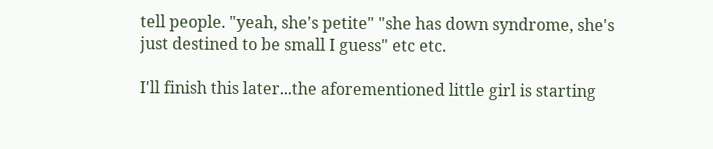tell people. "yeah, she's petite" "she has down syndrome, she's just destined to be small I guess" etc etc.

I'll finish this later...the aforementioned little girl is starting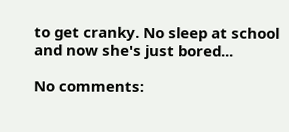to get cranky. No sleep at school and now she's just bored...

No comments: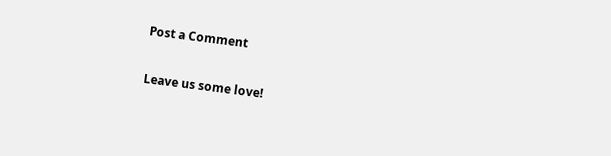Post a Comment

Leave us some love!